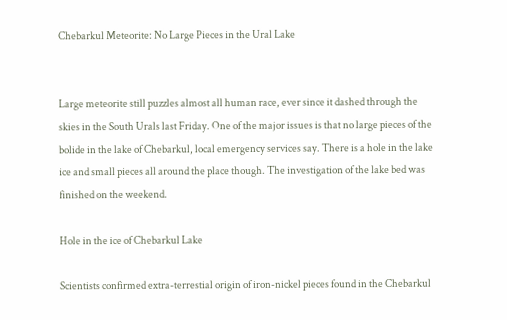Chebarkul Meteorite: No Large Pieces in the Ural Lake


Large meteorite still puzzles almost all human race, ever since it dashed through the skies in the South Urals last Friday. One of the major issues is that no large pieces of the bolide in the lake of Chebarkul, local emergency services say. There is a hole in the lake ice and small pieces all around the place though. The investigation of the lake bed was finished on the weekend.

Hole in the ice of Chebarkul Lake

Scientists confirmed extra-terrestial origin of iron-nickel pieces found in the Chebarkul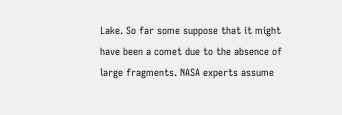Lake. So far some suppose that it might have been a comet due to the absence of large fragments. NASA experts assume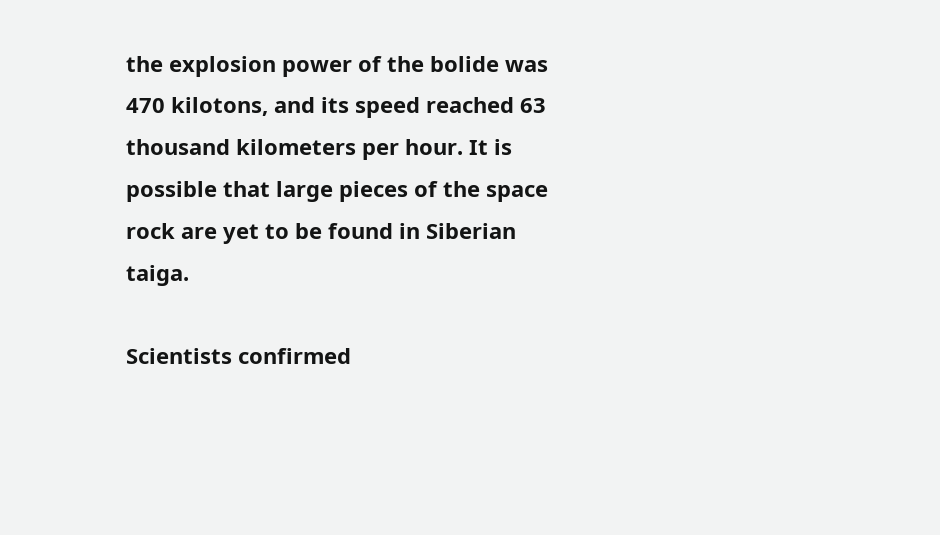the explosion power of the bolide was 470 kilotons, and its speed reached 63 thousand kilometers per hour. It is possible that large pieces of the space rock are yet to be found in Siberian taiga.

Scientists confirmed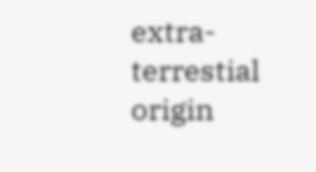extra-terrestial origin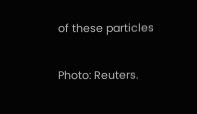of these particles

Photo: Reuters.